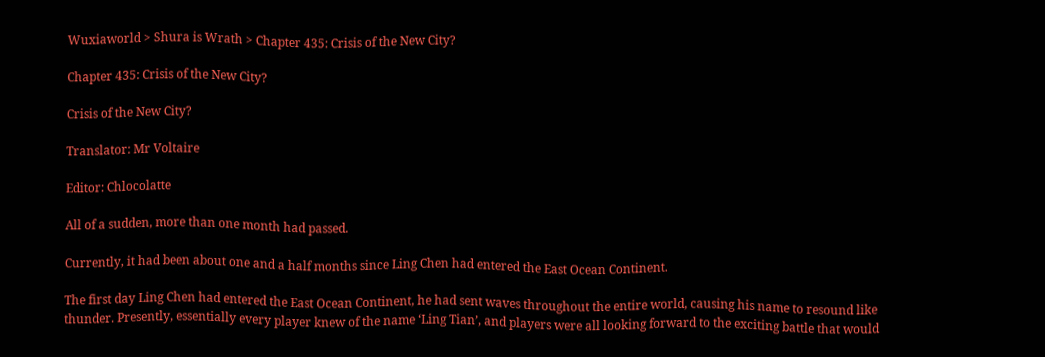Wuxiaworld > Shura is Wrath > Chapter 435: Crisis of the New City?

Chapter 435: Crisis of the New City?

Crisis of the New City?

Translator: Mr Voltaire

Editor: Chlocolatte

All of a sudden, more than one month had passed.

Currently, it had been about one and a half months since Ling Chen had entered the East Ocean Continent.

The first day Ling Chen had entered the East Ocean Continent, he had sent waves throughout the entire world, causing his name to resound like thunder. Presently, essentially every player knew of the name ‘Ling Tian’, and players were all looking forward to the exciting battle that would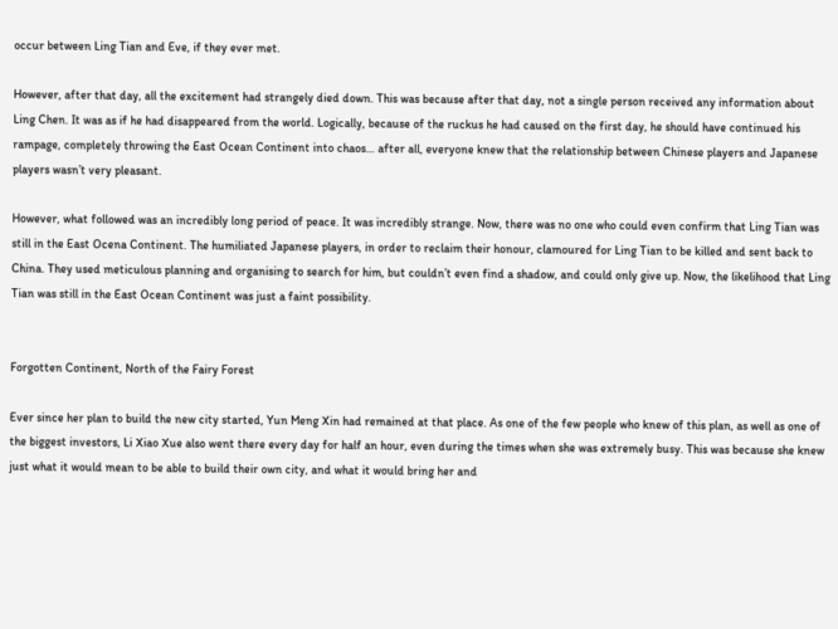occur between Ling Tian and Eve, if they ever met.

However, after that day, all the excitement had strangely died down. This was because after that day, not a single person received any information about Ling Chen. It was as if he had disappeared from the world. Logically, because of the ruckus he had caused on the first day, he should have continued his rampage, completely throwing the East Ocean Continent into chaos… after all, everyone knew that the relationship between Chinese players and Japanese players wasn’t very pleasant.

However, what followed was an incredibly long period of peace. It was incredibly strange. Now, there was no one who could even confirm that Ling Tian was still in the East Ocena Continent. The humiliated Japanese players, in order to reclaim their honour, clamoured for Ling Tian to be killed and sent back to China. They used meticulous planning and organising to search for him, but couldn’t even find a shadow, and could only give up. Now, the likelihood that Ling Tian was still in the East Ocean Continent was just a faint possibility.


Forgotten Continent, North of the Fairy Forest

Ever since her plan to build the new city started, Yun Meng Xin had remained at that place. As one of the few people who knew of this plan, as well as one of the biggest investors, Li Xiao Xue also went there every day for half an hour, even during the times when she was extremely busy. This was because she knew just what it would mean to be able to build their own city, and what it would bring her and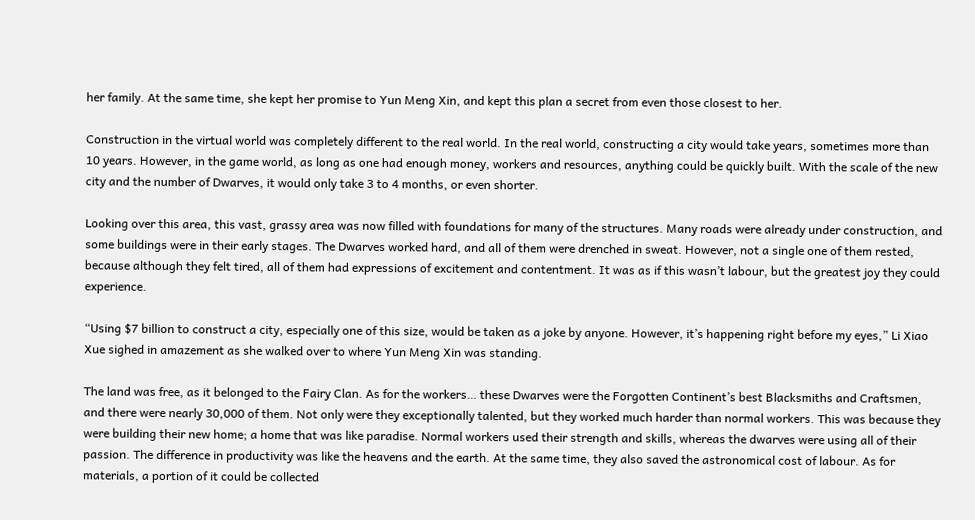her family. At the same time, she kept her promise to Yun Meng Xin, and kept this plan a secret from even those closest to her.

Construction in the virtual world was completely different to the real world. In the real world, constructing a city would take years, sometimes more than 10 years. However, in the game world, as long as one had enough money, workers and resources, anything could be quickly built. With the scale of the new city and the number of Dwarves, it would only take 3 to 4 months, or even shorter.

Looking over this area, this vast, grassy area was now filled with foundations for many of the structures. Many roads were already under construction, and some buildings were in their early stages. The Dwarves worked hard, and all of them were drenched in sweat. However, not a single one of them rested, because although they felt tired, all of them had expressions of excitement and contentment. It was as if this wasn’t labour, but the greatest joy they could experience.

“Using $7 billion to construct a city, especially one of this size, would be taken as a joke by anyone. However, it’s happening right before my eyes,” Li Xiao Xue sighed in amazement as she walked over to where Yun Meng Xin was standing.

The land was free, as it belonged to the Fairy Clan. As for the workers… these Dwarves were the Forgotten Continent’s best Blacksmiths and Craftsmen, and there were nearly 30,000 of them. Not only were they exceptionally talented, but they worked much harder than normal workers. This was because they were building their new home; a home that was like paradise. Normal workers used their strength and skills, whereas the dwarves were using all of their passion. The difference in productivity was like the heavens and the earth. At the same time, they also saved the astronomical cost of labour. As for materials, a portion of it could be collected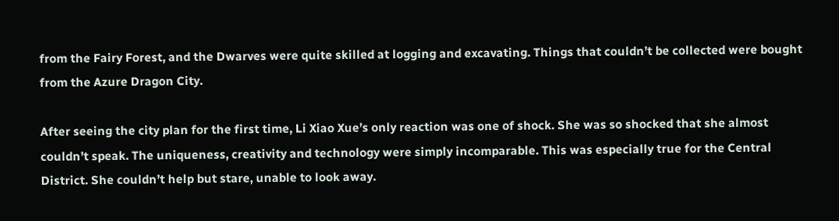from the Fairy Forest, and the Dwarves were quite skilled at logging and excavating. Things that couldn’t be collected were bought from the Azure Dragon City.

After seeing the city plan for the first time, Li Xiao Xue’s only reaction was one of shock. She was so shocked that she almost couldn’t speak. The uniqueness, creativity and technology were simply incomparable. This was especially true for the Central District. She couldn’t help but stare, unable to look away.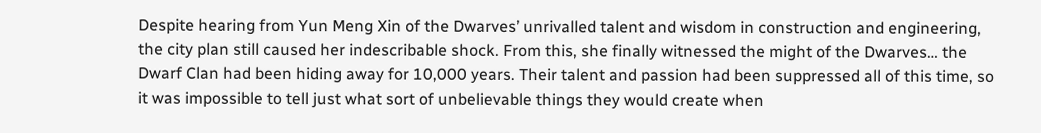Despite hearing from Yun Meng Xin of the Dwarves’ unrivalled talent and wisdom in construction and engineering, the city plan still caused her indescribable shock. From this, she finally witnessed the might of the Dwarves… the Dwarf Clan had been hiding away for 10,000 years. Their talent and passion had been suppressed all of this time, so it was impossible to tell just what sort of unbelievable things they would create when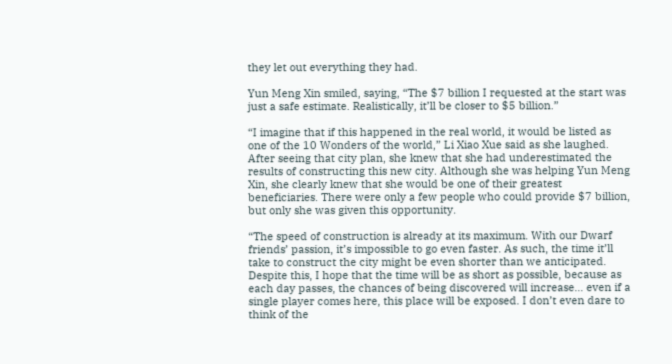they let out everything they had.

Yun Meng Xin smiled, saying, “The $7 billion I requested at the start was just a safe estimate. Realistically, it’ll be closer to $5 billion.”

“I imagine that if this happened in the real world, it would be listed as one of the 10 Wonders of the world,” Li Xiao Xue said as she laughed. After seeing that city plan, she knew that she had underestimated the results of constructing this new city. Although she was helping Yun Meng Xin, she clearly knew that she would be one of their greatest beneficiaries. There were only a few people who could provide $7 billion, but only she was given this opportunity.

“The speed of construction is already at its maximum. With our Dwarf friends’ passion, it’s impossible to go even faster. As such, the time it’ll take to construct the city might be even shorter than we anticipated. Despite this, I hope that the time will be as short as possible, because as each day passes, the chances of being discovered will increase… even if a single player comes here, this place will be exposed. I don’t even dare to think of the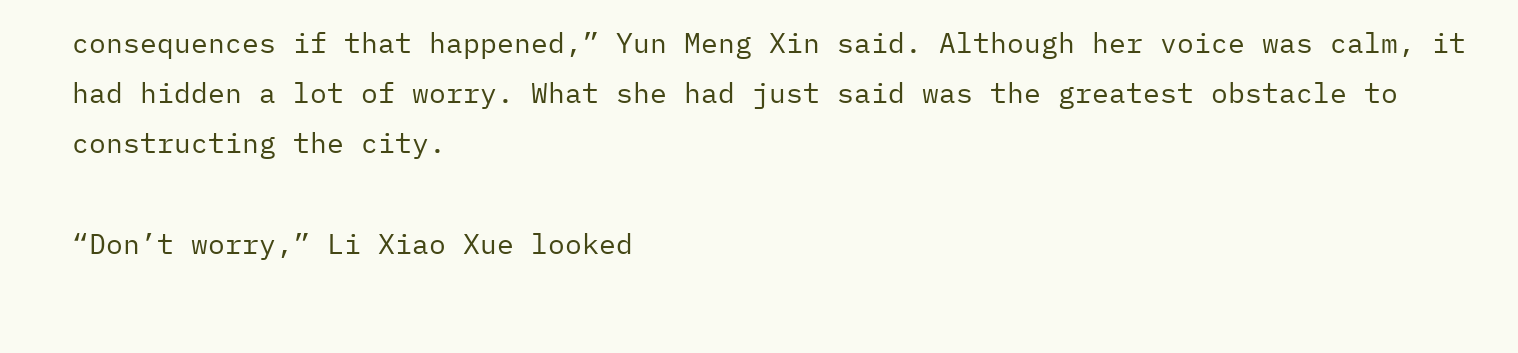consequences if that happened,” Yun Meng Xin said. Although her voice was calm, it had hidden a lot of worry. What she had just said was the greatest obstacle to constructing the city.

“Don’t worry,” Li Xiao Xue looked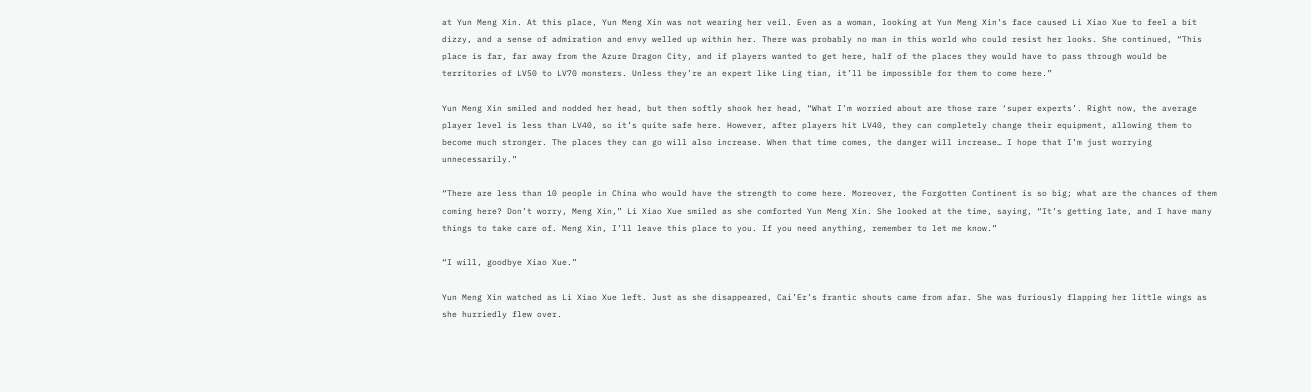at Yun Meng Xin. At this place, Yun Meng Xin was not wearing her veil. Even as a woman, looking at Yun Meng Xin’s face caused Li Xiao Xue to feel a bit dizzy, and a sense of admiration and envy welled up within her. There was probably no man in this world who could resist her looks. She continued, “This place is far, far away from the Azure Dragon City, and if players wanted to get here, half of the places they would have to pass through would be territories of LV50 to LV70 monsters. Unless they’re an expert like Ling tian, it’ll be impossible for them to come here.”

Yun Meng Xin smiled and nodded her head, but then softly shook her head, “What I’m worried about are those rare ‘super experts’. Right now, the average player level is less than LV40, so it’s quite safe here. However, after players hit LV40, they can completely change their equipment, allowing them to become much stronger. The places they can go will also increase. When that time comes, the danger will increase… I hope that I’m just worrying unnecessarily.”

“There are less than 10 people in China who would have the strength to come here. Moreover, the Forgotten Continent is so big; what are the chances of them coming here? Don’t worry, Meng Xin,” Li Xiao Xue smiled as she comforted Yun Meng Xin. She looked at the time, saying, “It’s getting late, and I have many things to take care of. Meng Xin, I’ll leave this place to you. If you need anything, remember to let me know.”

“I will, goodbye Xiao Xue.”

Yun Meng Xin watched as Li Xiao Xue left. Just as she disappeared, Cai’Er’s frantic shouts came from afar. She was furiously flapping her little wings as she hurriedly flew over.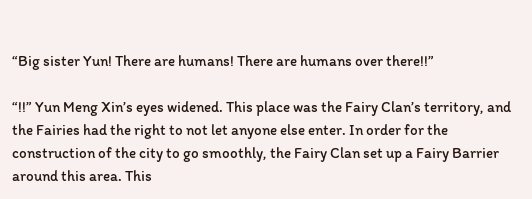“Big sister Yun! There are humans! There are humans over there!!”

“!!” Yun Meng Xin’s eyes widened. This place was the Fairy Clan’s territory, and the Fairies had the right to not let anyone else enter. In order for the construction of the city to go smoothly, the Fairy Clan set up a Fairy Barrier around this area. This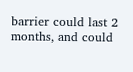barrier could last 2 months, and could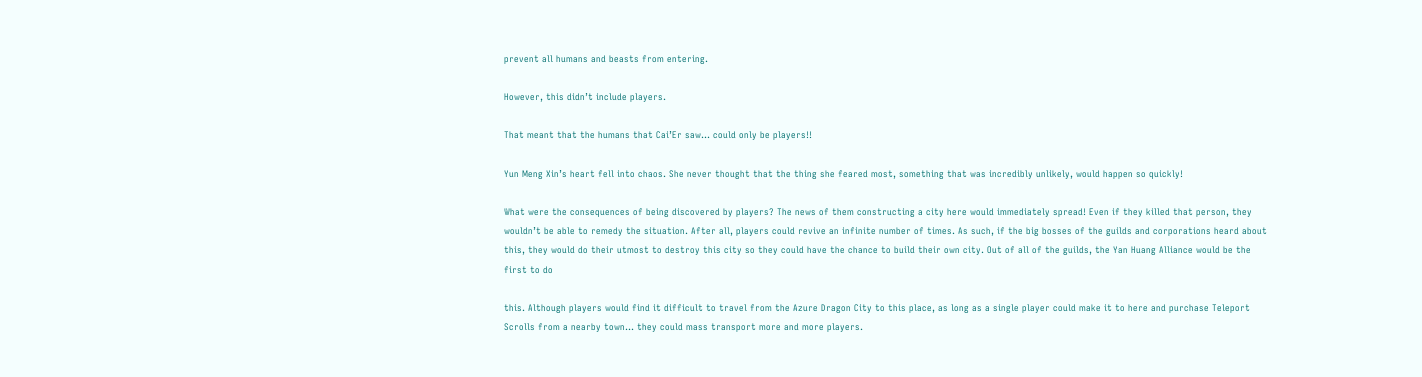prevent all humans and beasts from entering.

However, this didn’t include players.

That meant that the humans that Cai’Er saw… could only be players!!

Yun Meng Xin’s heart fell into chaos. She never thought that the thing she feared most, something that was incredibly unlikely, would happen so quickly!

What were the consequences of being discovered by players? The news of them constructing a city here would immediately spread! Even if they killed that person, they wouldn’t be able to remedy the situation. After all, players could revive an infinite number of times. As such, if the big bosses of the guilds and corporations heard about this, they would do their utmost to destroy this city so they could have the chance to build their own city. Out of all of the guilds, the Yan Huang Alliance would be the first to do

this. Although players would find it difficult to travel from the Azure Dragon City to this place, as long as a single player could make it to here and purchase Teleport Scrolls from a nearby town… they could mass transport more and more players.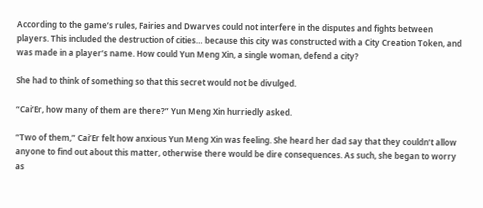According to the game’s rules, Fairies and Dwarves could not interfere in the disputes and fights between players. This included the destruction of cities… because this city was constructed with a City Creation Token, and was made in a player’s name. How could Yun Meng Xin, a single woman, defend a city?

She had to think of something so that this secret would not be divulged.

“Cai’Er, how many of them are there?” Yun Meng Xin hurriedly asked.

“Two of them,” Cai’Er felt how anxious Yun Meng Xin was feeling. She heard her dad say that they couldn’t allow anyone to find out about this matter, otherwise there would be dire consequences. As such, she began to worry as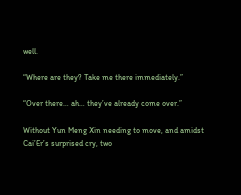well.

“Where are they? Take me there immediately.”

“Over there… ah… they’ve already come over.”

Without Yun Meng Xin needing to move, and amidst Cai’Er’s surprised cry, two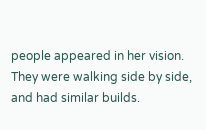people appeared in her vision. They were walking side by side, and had similar builds.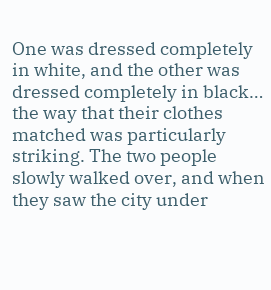One was dressed completely in white, and the other was dressed completely in black… the way that their clothes matched was particularly striking. The two people slowly walked over, and when they saw the city under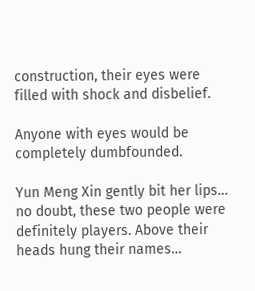construction, their eyes were filled with shock and disbelief.

Anyone with eyes would be completely dumbfounded.

Yun Meng Xin gently bit her lips… no doubt, these two people were definitely players. Above their heads hung their names…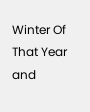Winter Of That Year and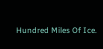Hundred Miles Of Ice.